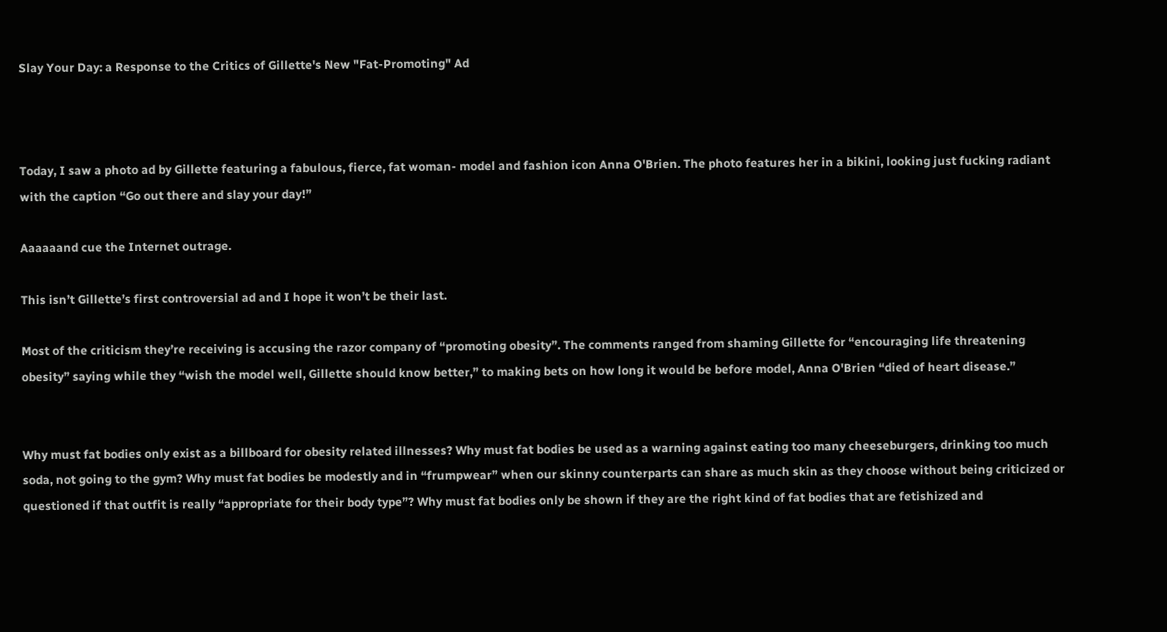Slay Your Day: a Response to the Critics of Gillette's New "Fat-Promoting" Ad



Today, I saw a photo ad by Gillette featuring a fabulous, fierce, fat woman- model and fashion icon Anna O'Brien. The photo features her in a bikini, looking just fucking radiant with the caption “Go out there and slay your day!”

Aaaaaand cue the Internet outrage.

This isn’t Gillette’s first controversial ad and I hope it won’t be their last.

Most of the criticism they’re receiving is accusing the razor company of “promoting obesity”. The comments ranged from shaming Gillette for “encouraging life threatening obesity” saying while they “wish the model well, Gillette should know better,” to making bets on how long it would be before model, Anna O'Brien “died of heart disease.”


Why must fat bodies only exist as a billboard for obesity related illnesses? Why must fat bodies be used as a warning against eating too many cheeseburgers, drinking too much soda, not going to the gym? Why must fat bodies be modestly and in “frumpwear” when our skinny counterparts can share as much skin as they choose without being criticized or questioned if that outfit is really “appropriate for their body type”? Why must fat bodies only be shown if they are the right kind of fat bodies that are fetishized and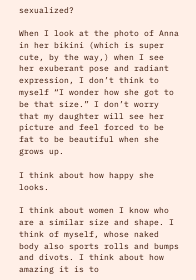sexualized?

When I look at the photo of Anna in her bikini (which is super cute, by the way,) when I see her exuberant pose and radiant expression, I don’t think to myself “I wonder how she got to be that size.” I don’t worry that my daughter will see her picture and feel forced to be fat to be beautiful when she grows up.

I think about how happy she looks.

I think about women I know who are a similar size and shape. I think of myself, whose naked body also sports rolls and bumps and divots. I think about how amazing it is to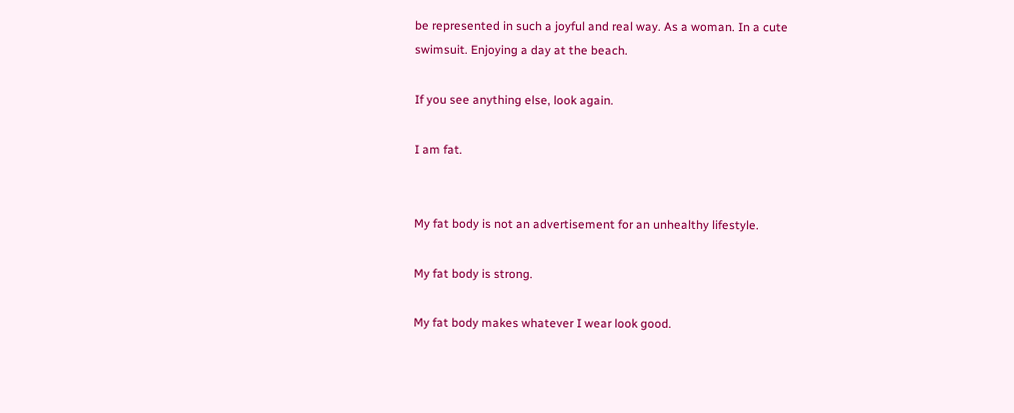be represented in such a joyful and real way. As a woman. In a cute swimsuit. Enjoying a day at the beach.

If you see anything else, look again.

I am fat.


My fat body is not an advertisement for an unhealthy lifestyle.

My fat body is strong.

My fat body makes whatever I wear look good.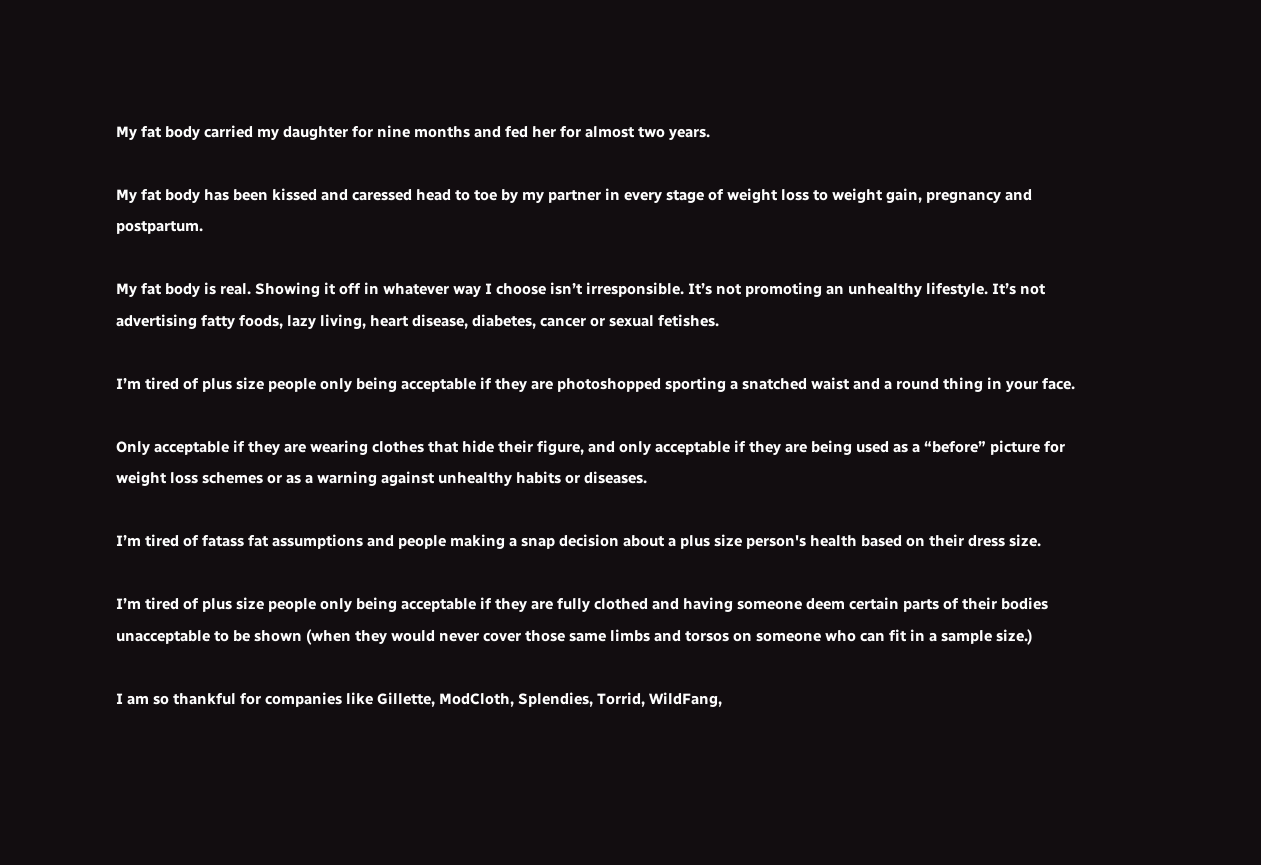My fat body carried my daughter for nine months and fed her for almost two years.

My fat body has been kissed and caressed head to toe by my partner in every stage of weight loss to weight gain, pregnancy and postpartum.

My fat body is real. Showing it off in whatever way I choose isn’t irresponsible. It’s not promoting an unhealthy lifestyle. It’s not advertising fatty foods, lazy living, heart disease, diabetes, cancer or sexual fetishes.

I’m tired of plus size people only being acceptable if they are photoshopped sporting a snatched waist and a round thing in your face.

Only acceptable if they are wearing clothes that hide their figure, and only acceptable if they are being used as a “before” picture for weight loss schemes or as a warning against unhealthy habits or diseases.

I’m tired of fatass fat assumptions and people making a snap decision about a plus size person's health based on their dress size.

I’m tired of plus size people only being acceptable if they are fully clothed and having someone deem certain parts of their bodies unacceptable to be shown (when they would never cover those same limbs and torsos on someone who can fit in a sample size.)

I am so thankful for companies like Gillette, ModCloth, Splendies, Torrid, WildFang,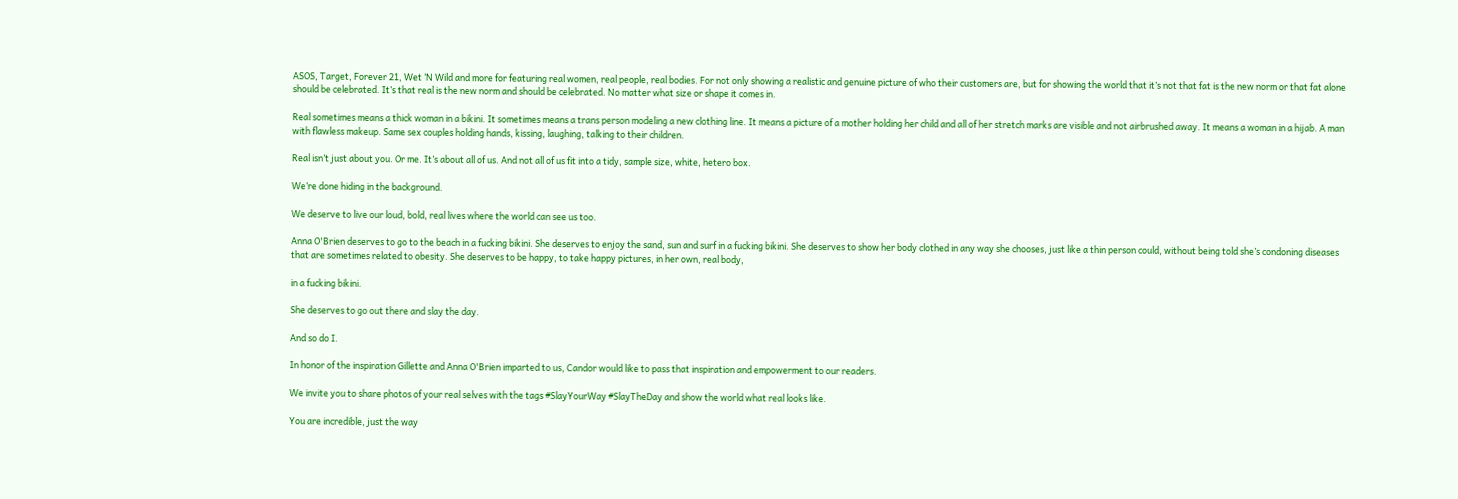ASOS, Target, Forever 21, Wet ‘N Wild and more for featuring real women, real people, real bodies. For not only showing a realistic and genuine picture of who their customers are, but for showing the world that it’s not that fat is the new norm or that fat alone should be celebrated. It’s that real is the new norm and should be celebrated. No matter what size or shape it comes in.

Real sometimes means a thick woman in a bikini. It sometimes means a trans person modeling a new clothing line. It means a picture of a mother holding her child and all of her stretch marks are visible and not airbrushed away. It means a woman in a hijab. A man with flawless makeup. Same sex couples holding hands, kissing, laughing, talking to their children.

Real isn’t just about you. Or me. It’s about all of us. And not all of us fit into a tidy, sample size, white, hetero box.

We’re done hiding in the background.

We deserve to live our loud, bold, real lives where the world can see us too.

Anna O'Brien deserves to go to the beach in a fucking bikini. She deserves to enjoy the sand, sun and surf in a fucking bikini. She deserves to show her body clothed in any way she chooses, just like a thin person could, without being told she’s condoning diseases that are sometimes related to obesity. She deserves to be happy, to take happy pictures, in her own, real body,

in a fucking bikini.

She deserves to go out there and slay the day.

And so do I.

In honor of the inspiration Gillette and Anna O'Brien imparted to us, Candor would like to pass that inspiration and empowerment to our readers.

We invite you to share photos of your real selves with the tags #SlayYourWay #SlayTheDay and show the world what real looks like.

You are incredible, just the way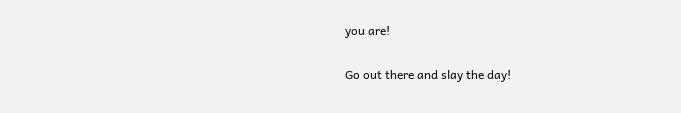you are!

Go out there and slay the day!